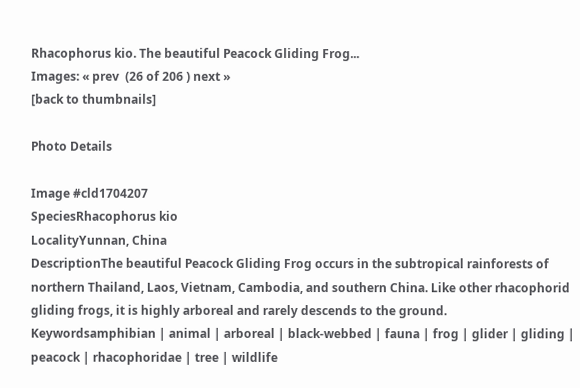Rhacophorus kio. The beautiful Peacock Gliding Frog...
Images: « prev  (26 of 206 ) next »
[back to thumbnails]

Photo Details

Image #cld1704207
SpeciesRhacophorus kio
LocalityYunnan, China
DescriptionThe beautiful Peacock Gliding Frog occurs in the subtropical rainforests of northern Thailand, Laos, Vietnam, Cambodia, and southern China. Like other rhacophorid gliding frogs, it is highly arboreal and rarely descends to the ground.
Keywordsamphibian | animal | arboreal | black-webbed | fauna | frog | glider | gliding | peacock | rhacophoridae | tree | wildlife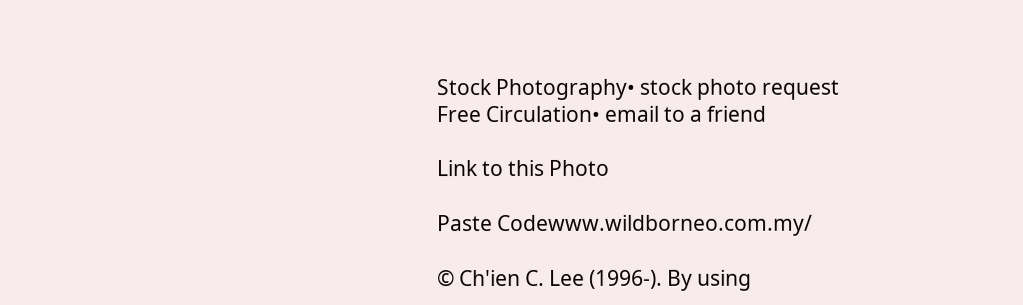Stock Photography• stock photo request
Free Circulation• email to a friend

Link to this Photo

Paste Codewww.wildborneo.com.my/

© Ch'ien C. Lee (1996-). By using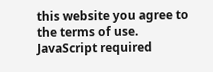this website you agree to the terms of use. JavaScript required